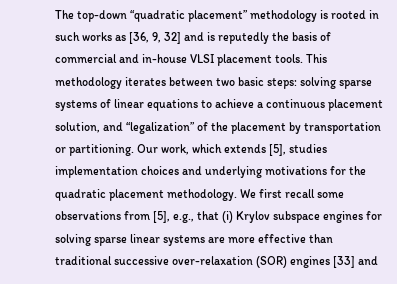The top-down “quadratic placement” methodology is rooted in such works as [36, 9, 32] and is reputedly the basis of commercial and in-house VLSI placement tools. This methodology iterates between two basic steps: solving sparse systems of linear equations to achieve a continuous placement solution, and “legalization” of the placement by transportation or partitioning. Our work, which extends [5], studies implementation choices and underlying motivations for the quadratic placement methodology. We first recall some observations from [5], e.g., that (i) Krylov subspace engines for solving sparse linear systems are more effective than traditional successive over-relaxation (SOR) engines [33] and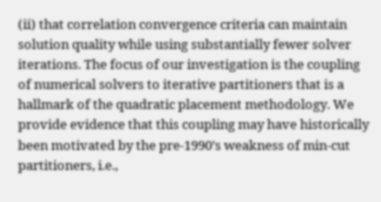(ii) that correlation convergence criteria can maintain solution quality while using substantially fewer solver iterations. The focus of our investigation is the coupling of numerical solvers to iterative partitioners that is a hallmark of the quadratic placement methodology. We provide evidence that this coupling may have historically been motivated by the pre-1990’s weakness of min-cut partitioners, i.e.,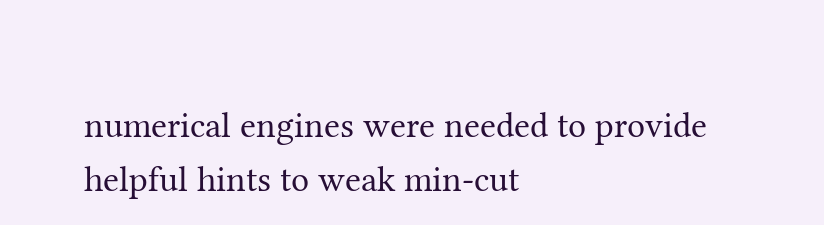numerical engines were needed to provide helpful hints to weak min-cut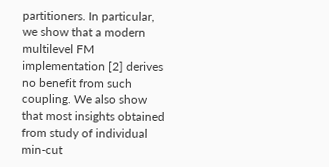partitioners. In particular, we show that a modern multilevel FM implementation [2] derives no benefit from such coupling. We also show that most insights obtained from study of individual min-cut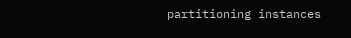partitioning instances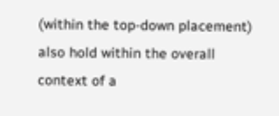(within the top-down placement) also hold within the overall context of a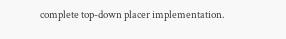complete top-down placer implementation.